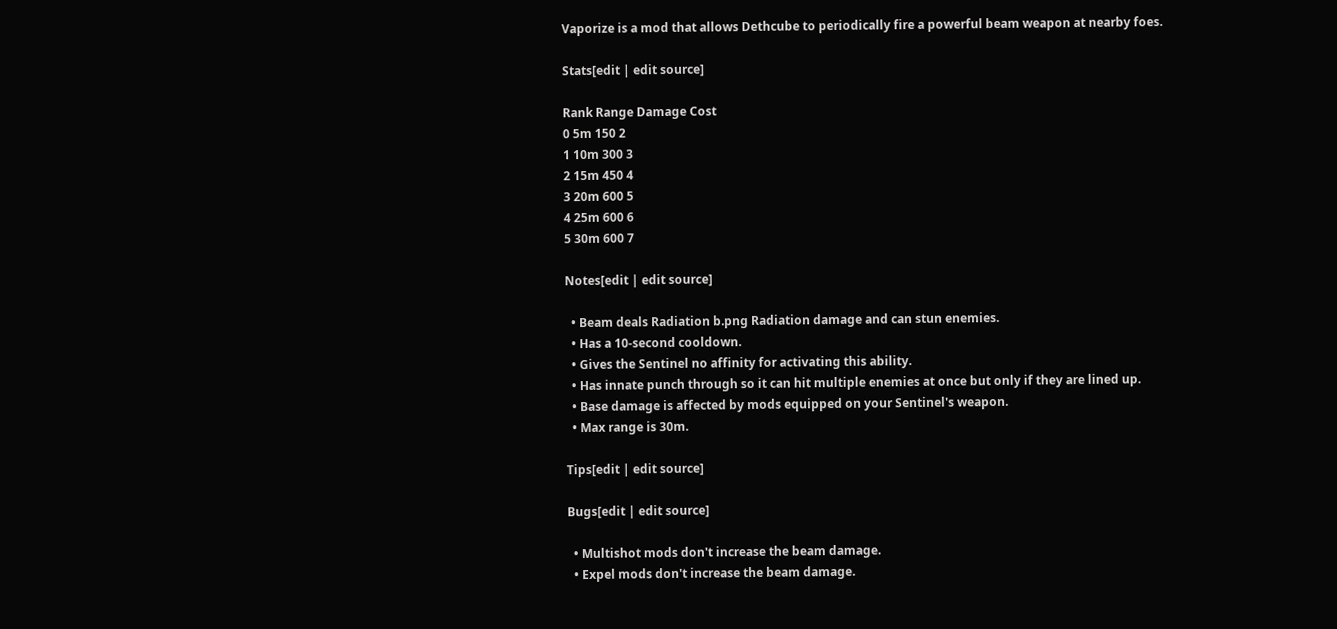Vaporize is a mod that allows Dethcube to periodically fire a powerful beam weapon at nearby foes.

Stats[edit | edit source]

Rank Range Damage Cost
0 5m 150 2
1 10m 300 3
2 15m 450 4
3 20m 600 5
4 25m 600 6
5 30m 600 7

Notes[edit | edit source]

  • Beam deals Radiation b.png Radiation damage and can stun enemies.
  • Has a 10-second cooldown.
  • Gives the Sentinel no affinity for activating this ability.
  • Has innate punch through so it can hit multiple enemies at once but only if they are lined up.
  • Base damage is affected by mods equipped on your Sentinel's weapon.
  • Max range is 30m.

Tips[edit | edit source]

Bugs[edit | edit source]

  • Multishot mods don't increase the beam damage.
  • Expel mods don't increase the beam damage.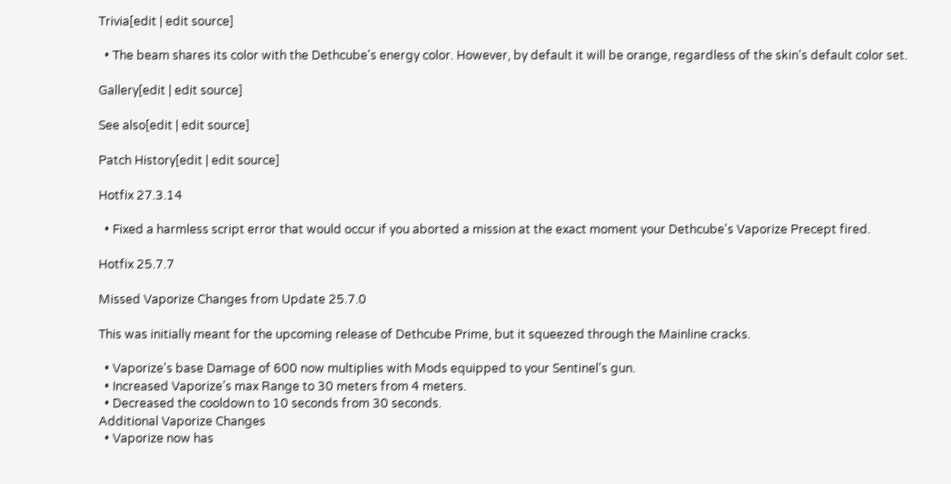Trivia[edit | edit source]

  • The beam shares its color with the Dethcube's energy color. However, by default it will be orange, regardless of the skin's default color set.

Gallery[edit | edit source]

See also[edit | edit source]

Patch History[edit | edit source]

Hotfix 27.3.14

  • Fixed a harmless script error that would occur if you aborted a mission at the exact moment your Dethcube's Vaporize Precept fired.

Hotfix 25.7.7

Missed Vaporize Changes from Update 25.7.0

This was initially meant for the upcoming release of Dethcube Prime, but it squeezed through the Mainline cracks.

  • Vaporize's base Damage of 600 now multiplies with Mods equipped to your Sentinel's gun.
  • Increased Vaporize’s max Range to 30 meters from 4 meters.
  • Decreased the cooldown to 10 seconds from 30 seconds.
Additional Vaporize Changes
  • Vaporize now has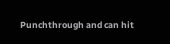Punchthrough and can hit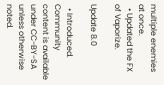multiple enemies at once.
  • Updated the FX of Vaporize.

Update 8.0

  • Introduced.
Community content is available under CC-BY-SA unless otherwise noted.